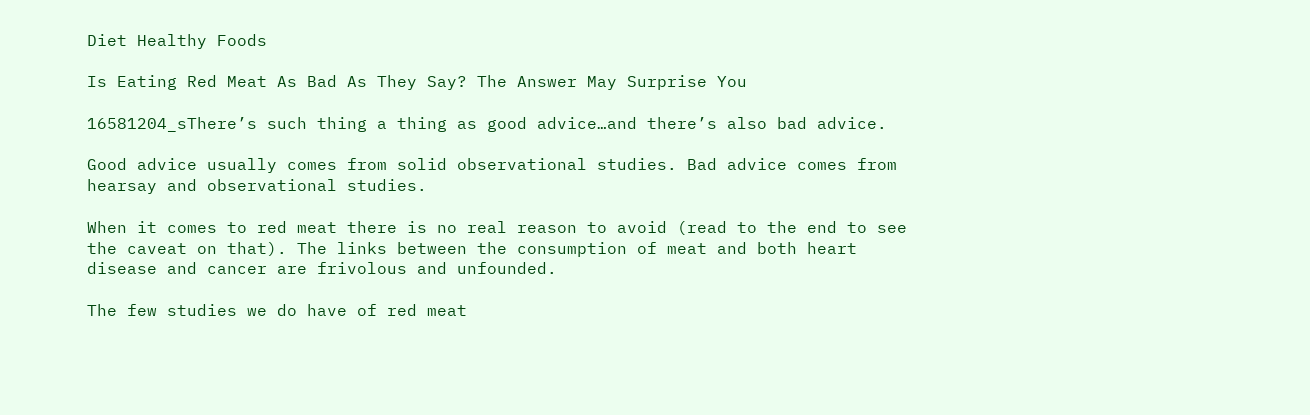Diet Healthy Foods

Is Eating Red Meat As Bad As They Say? The Answer May Surprise You

16581204_sThere’s such thing a thing as good advice…and there’s also bad advice.

Good advice usually comes from solid observational studies. Bad advice comes from hearsay and observational studies.

When it comes to red meat there is no real reason to avoid (read to the end to see the caveat on that). The links between the consumption of meat and both heart disease and cancer are frivolous and unfounded.

The few studies we do have of red meat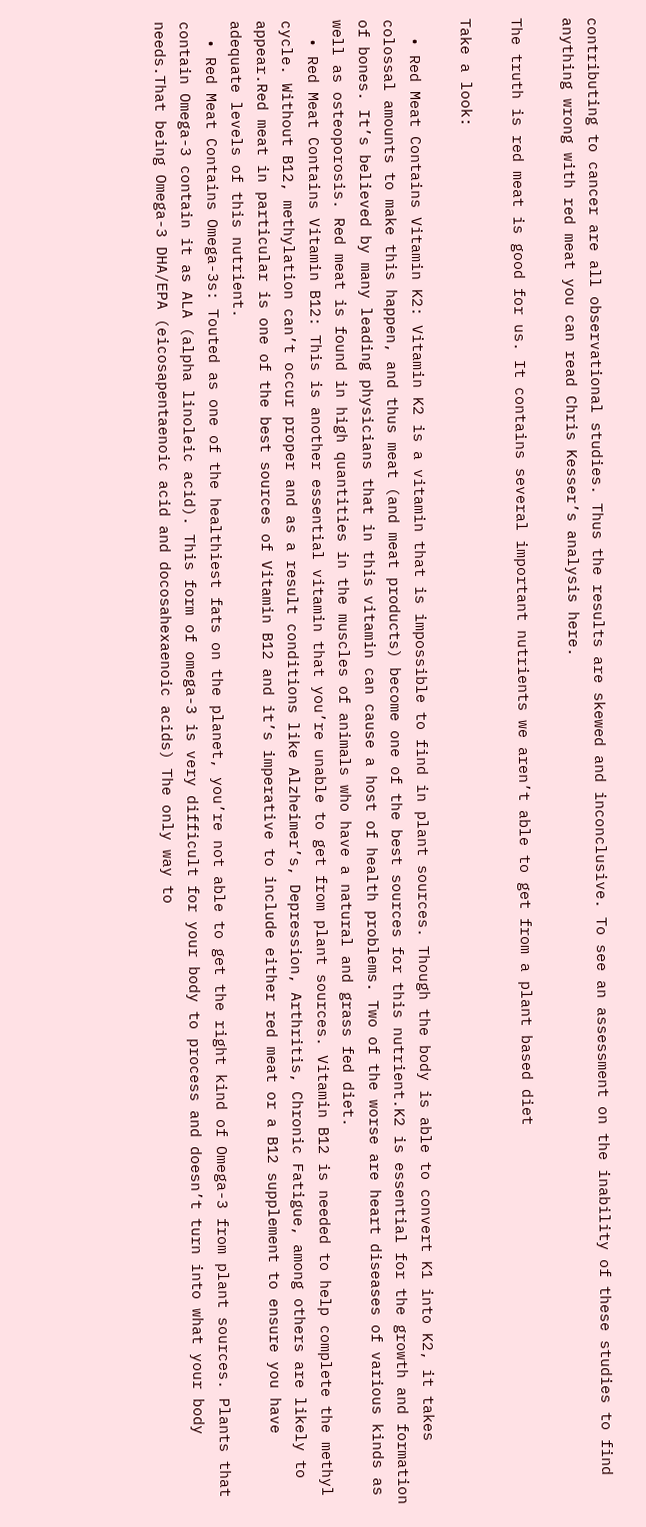contributing to cancer are all observational studies. Thus the results are skewed and inconclusive. To see an assessment on the inability of these studies to find anything wrong with red meat you can read Chris Kesser’s analysis here.

The truth is red meat is good for us. It contains several important nutrients we aren’t able to get from a plant based diet

Take a look:

  • Red Meat Contains Vitamin K2: Vitamin K2 is a vitamin that is impossible to find in plant sources. Though the body is able to convert K1 into K2, it takes colossal amounts to make this happen, and thus meat (and meat products) become one of the best sources for this nutrient.K2 is essential for the growth and formation of bones. It’s believed by many leading physicians that in this vitamin can cause a host of health problems. Two of the worse are heart diseases of various kinds as well as osteoporosis. Red meat is found in high quantities in the muscles of animals who have a natural and grass fed diet.
  • Red Meat Contains Vitamin B12: This is another essential vitamin that you’re unable to get from plant sources. Vitamin B12 is needed to help complete the methyl cycle. Without B12, methylation can’t occur proper and as a result conditions like Alzheimer’s, Depression, Arthritis, Chronic Fatigue, among others are likely to appear.Red meat in particular is one of the best sources of Vitamin B12 and it’s imperative to include either red meat or a B12 supplement to ensure you have adequate levels of this nutrient.
  • Red Meat Contains Omega-3s: Touted as one of the healthiest fats on the planet, you’re not able to get the right kind of Omega-3 from plant sources. Plants that contain Omega-3 contain it as ALA (alpha linoleic acid). This form of omega-3 is very difficult for your body to process and doesn’t turn into what your body needs.That being Omega-3 DHA/EPA (eicosapentaenoic acid and docosahexaenoic acids) The only way to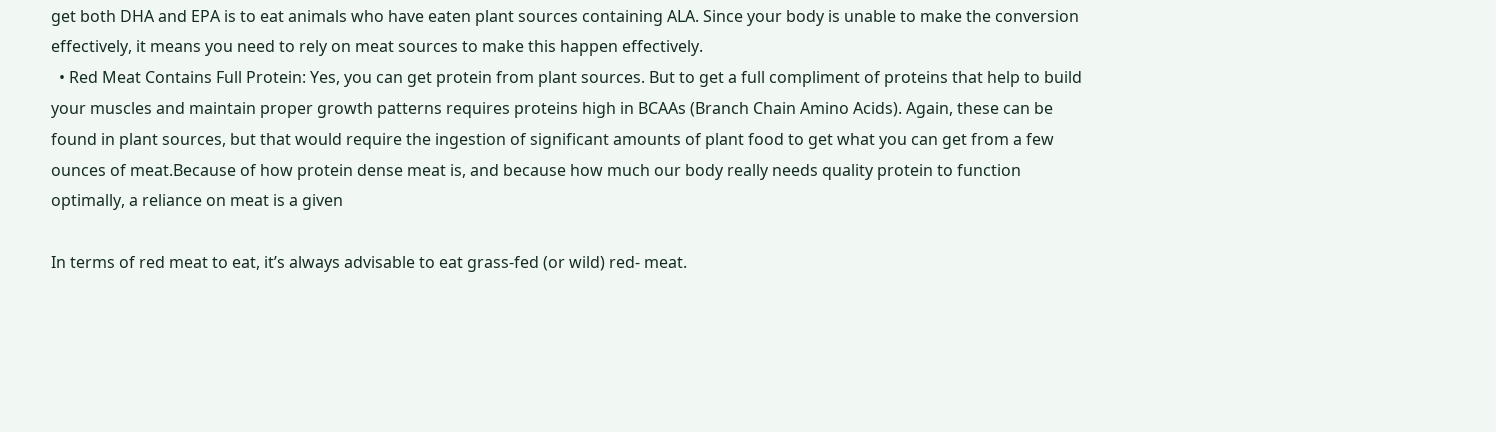get both DHA and EPA is to eat animals who have eaten plant sources containing ALA. Since your body is unable to make the conversion effectively, it means you need to rely on meat sources to make this happen effectively.
  • Red Meat Contains Full Protein: Yes, you can get protein from plant sources. But to get a full compliment of proteins that help to build your muscles and maintain proper growth patterns requires proteins high in BCAAs (Branch Chain Amino Acids). Again, these can be found in plant sources, but that would require the ingestion of significant amounts of plant food to get what you can get from a few ounces of meat.Because of how protein dense meat is, and because how much our body really needs quality protein to function optimally, a reliance on meat is a given

In terms of red meat to eat, it’s always advisable to eat grass-fed (or wild) red- meat.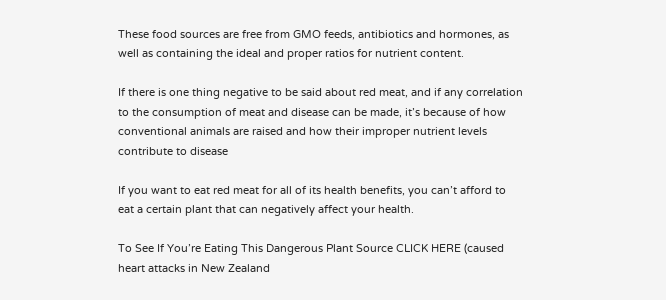These food sources are free from GMO feeds, antibiotics and hormones, as well as containing the ideal and proper ratios for nutrient content.

If there is one thing negative to be said about red meat, and if any correlation to the consumption of meat and disease can be made, it’s because of how conventional animals are raised and how their improper nutrient levels contribute to disease

If you want to eat red meat for all of its health benefits, you can’t afford to eat a certain plant that can negatively affect your health.

To See If You’re Eating This Dangerous Plant Source CLICK HERE (caused heart attacks in New Zealand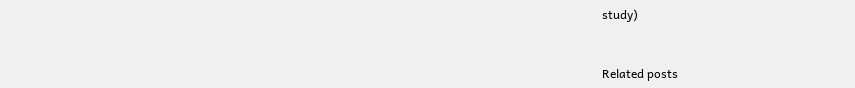study)


Related posts